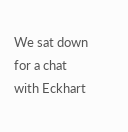We sat down for a chat with Eckhart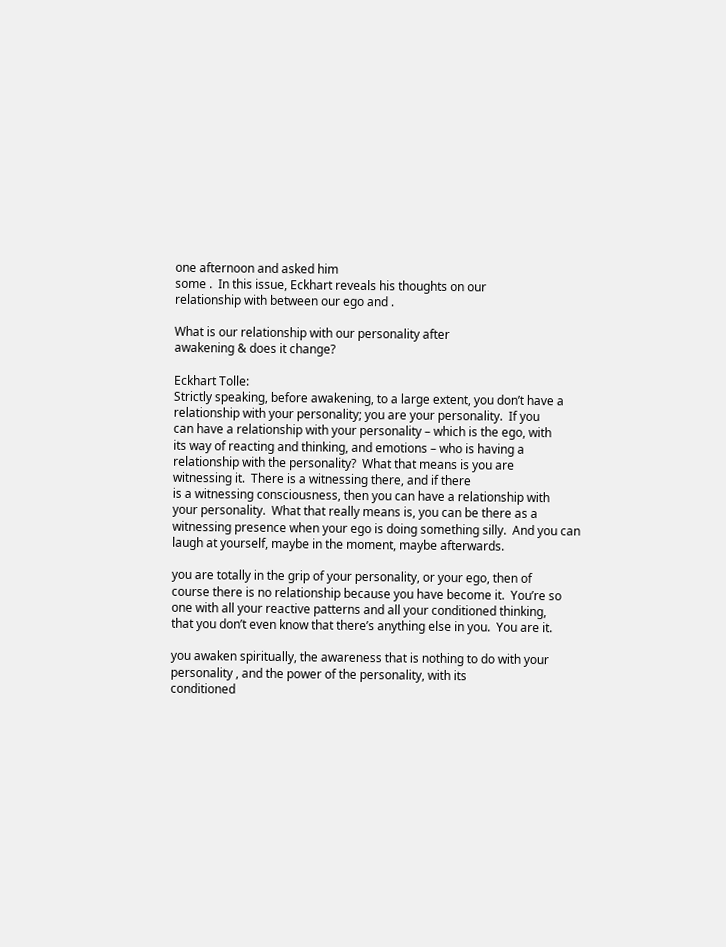one afternoon and asked him
some .  In this issue, Eckhart reveals his thoughts on our
relationship with between our ego and .

What is our relationship with our personality after
awakening & does it change?

Eckhart Tolle:
Strictly speaking, before awakening, to a large extent, you don’t have a
relationship with your personality; you are your personality.  If you
can have a relationship with your personality – which is the ego, with
its way of reacting and thinking, and emotions – who is having a
relationship with the personality?  What that means is you are
witnessing it.  There is a witnessing there, and if there
is a witnessing consciousness, then you can have a relationship with
your personality.  What that really means is, you can be there as a
witnessing presence when your ego is doing something silly.  And you can
laugh at yourself, maybe in the moment, maybe afterwards.

you are totally in the grip of your personality, or your ego, then of
course there is no relationship because you have become it.  You’re so
one with all your reactive patterns and all your conditioned thinking,
that you don’t even know that there’s anything else in you.  You are it.

you awaken spiritually, the awareness that is nothing to do with your
personality , and the power of the personality, with its
conditioned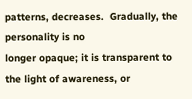patterns, decreases.  Gradually, the personality is no
longer opaque; it is transparent to the light of awareness, or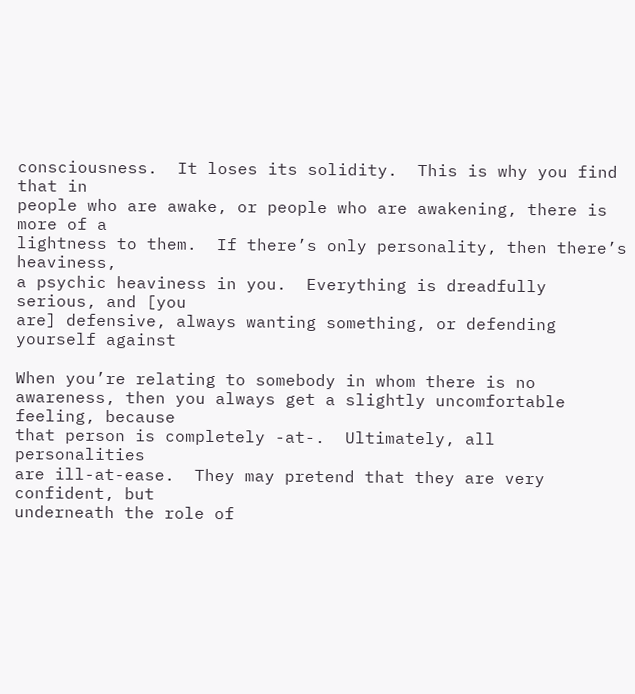consciousness.  It loses its solidity.  This is why you find that in
people who are awake, or people who are awakening, there is more of a
lightness to them.  If there’s only personality, then there’s heaviness,
a psychic heaviness in you.  Everything is dreadfully serious, and [you
are] defensive, always wanting something, or defending yourself against

When you’re relating to somebody in whom there is no
awareness, then you always get a slightly uncomfortable feeling, because
that person is completely -at-.  Ultimately, all personalities
are ill-at-ease.  They may pretend that they are very confident, but
underneath the role of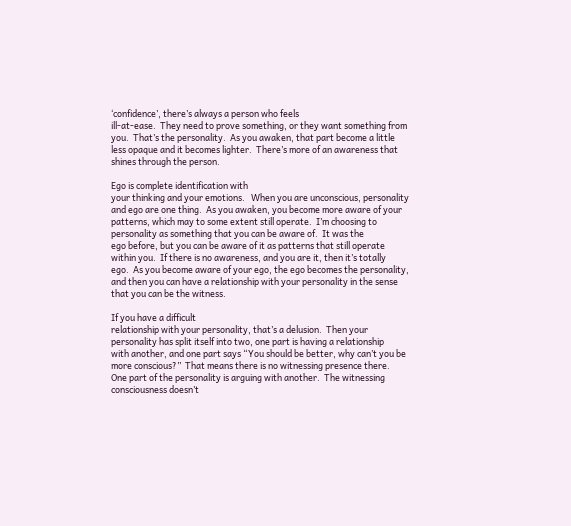‘confidence’, there’s always a person who feels
ill-at-ease.  They need to prove something, or they want something from
you.  That’s the personality.  As you awaken, that part become a little
less opaque and it becomes lighter.  There’s more of an awareness that
shines through the person.

Ego is complete identification with
your thinking and your emotions.   When you are unconscious, personality
and ego are one thing.  As you awaken, you become more aware of your
patterns, which may to some extent still operate.  I’m choosing to
personality as something that you can be aware of.  It was the
ego before, but you can be aware of it as patterns that still operate
within you.  If there is no awareness, and you are it, then it’s totally
ego.  As you become aware of your ego, the ego becomes the personality,
and then you can have a relationship with your personality in the sense
that you can be the witness.

If you have a difficult
relationship with your personality, that’s a delusion.  Then your
personality has split itself into two, one part is having a relationship
with another, and one part says “You should be better, why can’t you be
more conscious?”  That means there is no witnessing presence there.
One part of the personality is arguing with another.  The witnessing
consciousness doesn’t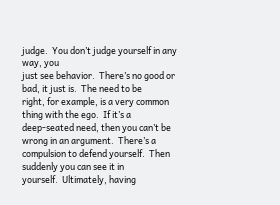judge.  You don’t judge yourself in any way, you
just see behavior.  There’s no good or bad, it just is.  The need to be
right, for example, is a very common thing with the ego.  If it’s a
deep-seated need, then you can’t be wrong in an argument.  There’s a
compulsion to defend yourself.  Then suddenly you can see it in
yourself.  Ultimately, having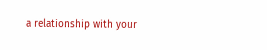a relationship with your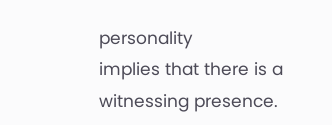personality
implies that there is a witnessing presence.